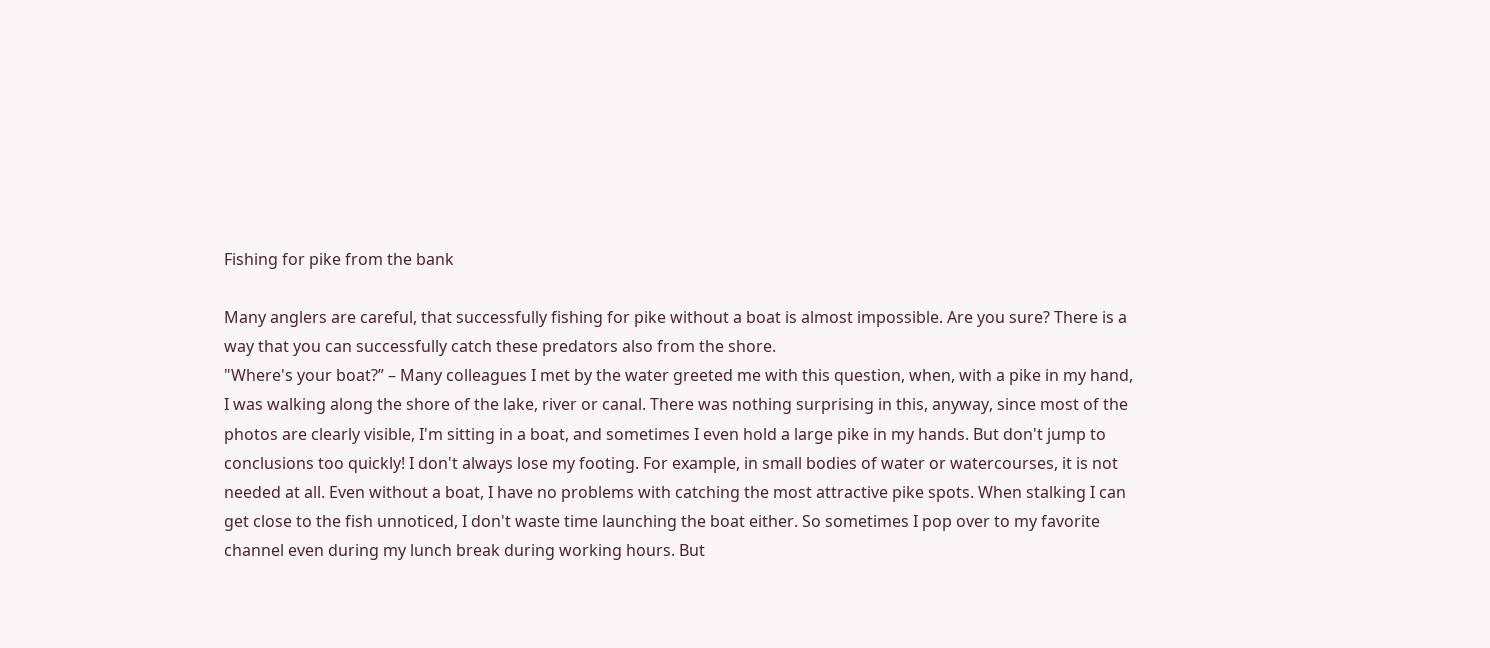Fishing for pike from the bank

Many anglers are careful, that successfully fishing for pike without a boat is almost impossible. Are you sure? There is a way that you can successfully catch these predators also from the shore.
"Where's your boat?” – Many colleagues I met by the water greeted me with this question, when, with a pike in my hand, I was walking along the shore of the lake, river or canal. There was nothing surprising in this, anyway, since most of the photos are clearly visible, I'm sitting in a boat, and sometimes I even hold a large pike in my hands. But don't jump to conclusions too quickly! I don't always lose my footing. For example, in small bodies of water or watercourses, it is not needed at all. Even without a boat, I have no problems with catching the most attractive pike spots. When stalking I can get close to the fish unnoticed, I don't waste time launching the boat either. So sometimes I pop over to my favorite channel even during my lunch break during working hours. But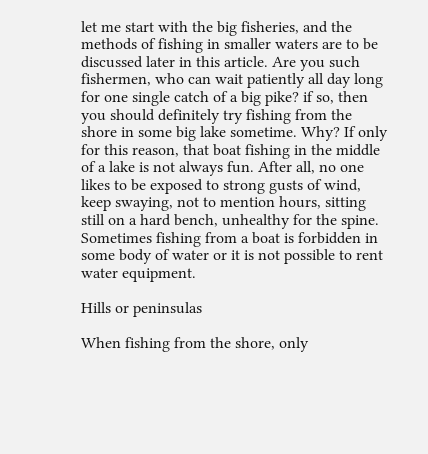let me start with the big fisheries, and the methods of fishing in smaller waters are to be discussed later in this article. Are you such fishermen, who can wait patiently all day long for one single catch of a big pike? if so, then you should definitely try fishing from the shore in some big lake sometime. Why? If only for this reason, that boat fishing in the middle of a lake is not always fun. After all, no one likes to be exposed to strong gusts of wind, keep swaying, not to mention hours, sitting still on a hard bench, unhealthy for the spine. Sometimes fishing from a boat is forbidden in some body of water or it is not possible to rent water equipment.

Hills or peninsulas

When fishing from the shore, only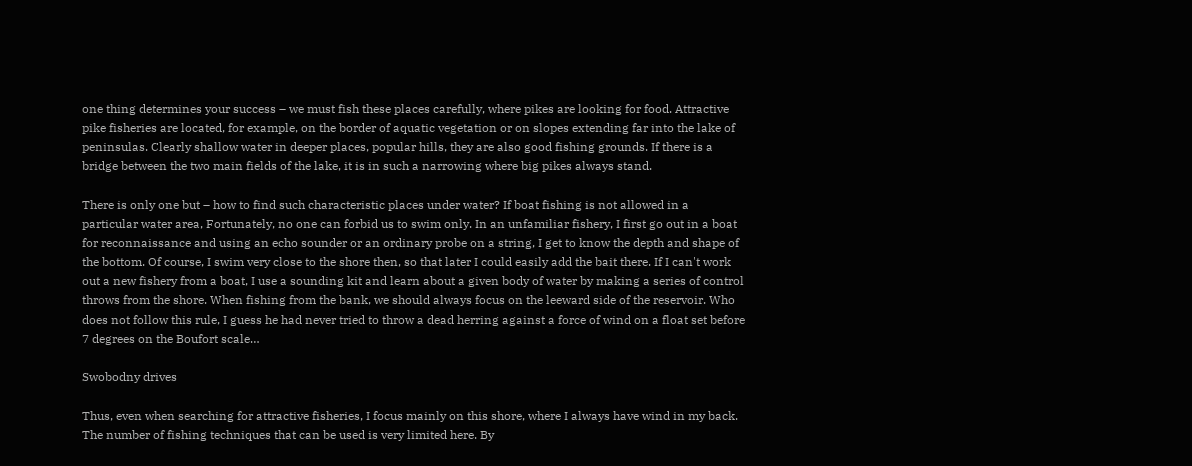one thing determines your success – we must fish these places carefully, where pikes are looking for food. Attractive pike fisheries are located, for example, on the border of aquatic vegetation or on slopes extending far into the lake of peninsulas. Clearly shallow water in deeper places, popular hills, they are also good fishing grounds. If there is a bridge between the two main fields of the lake, it is in such a narrowing where big pikes always stand.

There is only one but – how to find such characteristic places under water? If boat fishing is not allowed in a particular water area, Fortunately, no one can forbid us to swim only. In an unfamiliar fishery, I first go out in a boat for reconnaissance and using an echo sounder or an ordinary probe on a string, I get to know the depth and shape of the bottom. Of course, I swim very close to the shore then, so that later I could easily add the bait there. If I can't work out a new fishery from a boat, I use a sounding kit and learn about a given body of water by making a series of control throws from the shore. When fishing from the bank, we should always focus on the leeward side of the reservoir. Who does not follow this rule, I guess he had never tried to throw a dead herring against a force of wind on a float set before 7 degrees on the Boufort scale…

Swobodny drives

Thus, even when searching for attractive fisheries, I focus mainly on this shore, where I always have wind in my back. The number of fishing techniques that can be used is very limited here. By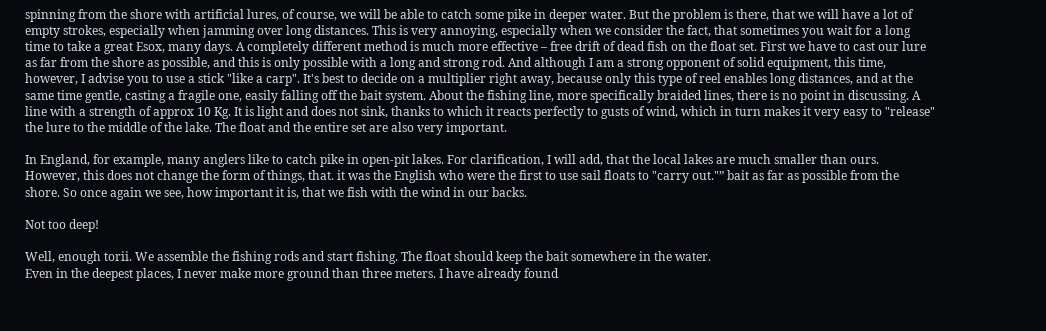spinning from the shore with artificial lures, of course, we will be able to catch some pike in deeper water. But the problem is there, that we will have a lot of empty strokes, especially when jamming over long distances. This is very annoying, especially when we consider the fact, that sometimes you wait for a long time to take a great Esox, many days. A completely different method is much more effective – free drift of dead fish on the float set. First we have to cast our lure as far from the shore as possible, and this is only possible with a long and strong rod. And although I am a strong opponent of solid equipment, this time, however, I advise you to use a stick "like a carp". It's best to decide on a multiplier right away, because only this type of reel enables long distances, and at the same time gentle, casting a fragile one, easily falling off the bait system. About the fishing line, more specifically braided lines, there is no point in discussing. A line with a strength of approx 10 Kg. It is light and does not sink, thanks to which it reacts perfectly to gusts of wind, which in turn makes it very easy to "release" the lure to the middle of the lake. The float and the entire set are also very important.

In England, for example, many anglers like to catch pike in open-pit lakes. For clarification, I will add, that the local lakes are much smaller than ours. However, this does not change the form of things, that. it was the English who were the first to use sail floats to "carry out."” bait as far as possible from the shore. So once again we see, how important it is, that we fish with the wind in our backs.

Not too deep!

Well, enough torii. We assemble the fishing rods and start fishing. The float should keep the bait somewhere in the water.
Even in the deepest places, I never make more ground than three meters. I have already found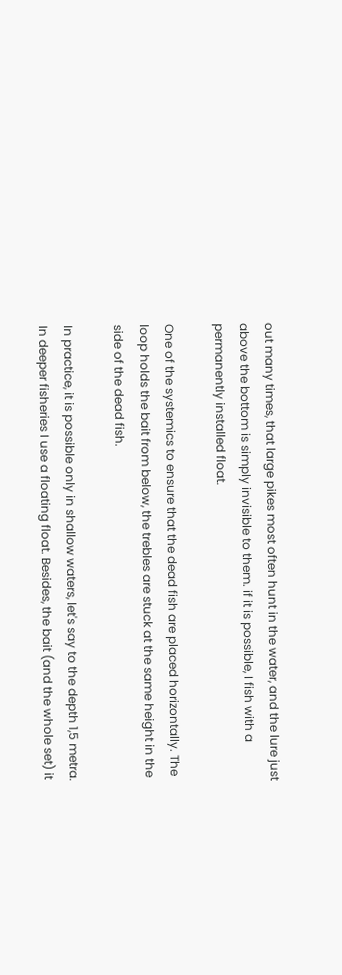out many times, that large pikes most often hunt in the water, and the lure just above the bottom is simply invisible to them. if it is possible, I fish with a permanently installed float.

One of the systemics to ensure that the dead fish are placed horizontally. The loop holds the bait from below, the trebles are stuck at the same height in the side of the dead fish.

In practice, it is possible only in shallow waters, let's say to the depth 1,5 metra.
In deeper fisheries I use a floating float. Besides, the bait (and the whole set) it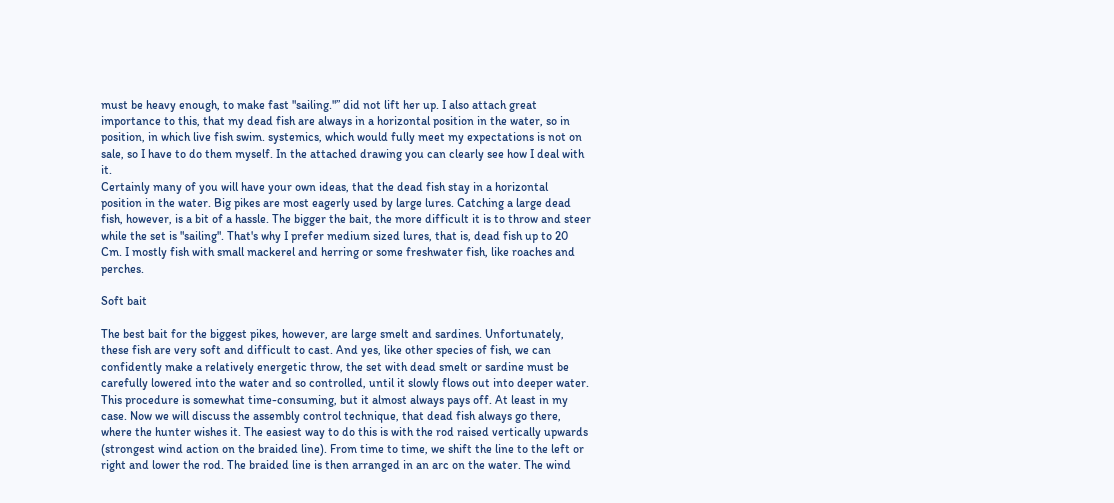must be heavy enough, to make fast "sailing."” did not lift her up. I also attach great importance to this, that my dead fish are always in a horizontal position in the water, so in position, in which live fish swim. systemics, which would fully meet my expectations is not on sale, so I have to do them myself. In the attached drawing you can clearly see how I deal with it.
Certainly many of you will have your own ideas, that the dead fish stay in a horizontal position in the water. Big pikes are most eagerly used by large lures. Catching a large dead fish, however, is a bit of a hassle. The bigger the bait, the more difficult it is to throw and steer while the set is "sailing". That's why I prefer medium sized lures, that is, dead fish up to 20 Cm. I mostly fish with small mackerel and herring or some freshwater fish, like roaches and perches.

Soft bait

The best bait for the biggest pikes, however, are large smelt and sardines. Unfortunately, these fish are very soft and difficult to cast. And yes, like other species of fish, we can confidently make a relatively energetic throw, the set with dead smelt or sardine must be carefully lowered into the water and so controlled, until it slowly flows out into deeper water. This procedure is somewhat time-consuming, but it almost always pays off. At least in my case. Now we will discuss the assembly control technique, that dead fish always go there, where the hunter wishes it. The easiest way to do this is with the rod raised vertically upwards (strongest wind action on the braided line). From time to time, we shift the line to the left or right and lower the rod. The braided line is then arranged in an arc on the water. The wind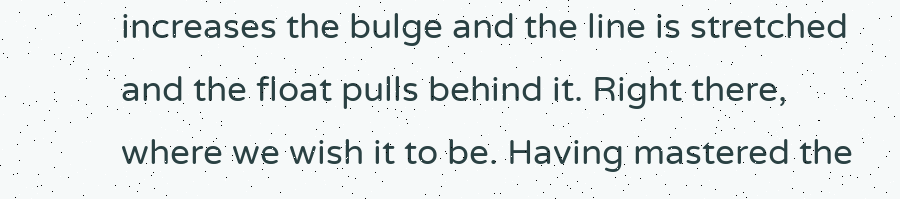increases the bulge and the line is stretched and the float pulls behind it. Right there, where we wish it to be. Having mastered the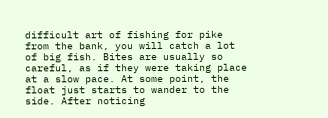difficult art of fishing for pike from the bank, you will catch a lot of big fish. Bites are usually so careful, as if they were taking place at a slow pace. At some point, the float just starts to wander to the side. After noticing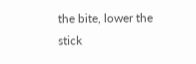the bite, lower the stick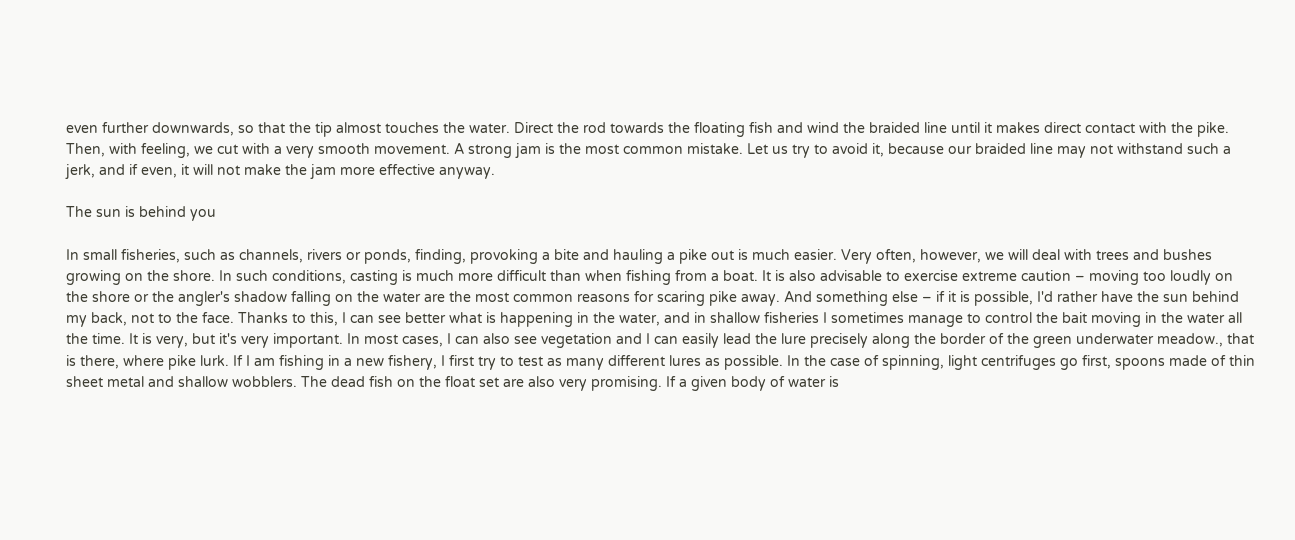even further downwards, so that the tip almost touches the water. Direct the rod towards the floating fish and wind the braided line until it makes direct contact with the pike. Then, with feeling, we cut with a very smooth movement. A strong jam is the most common mistake. Let us try to avoid it, because our braided line may not withstand such a jerk, and if even, it will not make the jam more effective anyway.

The sun is behind you

In small fisheries, such as channels, rivers or ponds, finding, provoking a bite and hauling a pike out is much easier. Very often, however, we will deal with trees and bushes growing on the shore. In such conditions, casting is much more difficult than when fishing from a boat. It is also advisable to exercise extreme caution – moving too loudly on the shore or the angler's shadow falling on the water are the most common reasons for scaring pike away. And something else – if it is possible, I'd rather have the sun behind my back, not to the face. Thanks to this, I can see better what is happening in the water, and in shallow fisheries I sometimes manage to control the bait moving in the water all the time. It is very, but it's very important. In most cases, I can also see vegetation and I can easily lead the lure precisely along the border of the green underwater meadow., that is there, where pike lurk. If I am fishing in a new fishery, I first try to test as many different lures as possible. In the case of spinning, light centrifuges go first, spoons made of thin sheet metal and shallow wobblers. The dead fish on the float set are also very promising. If a given body of water is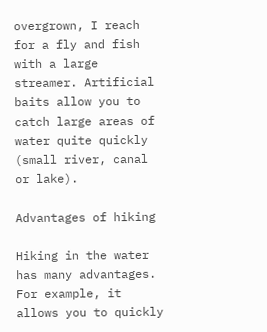overgrown, I reach for a fly and fish with a large streamer. Artificial baits allow you to catch large areas of water quite quickly (small river, canal or lake).

Advantages of hiking

Hiking in the water has many advantages. For example, it allows you to quickly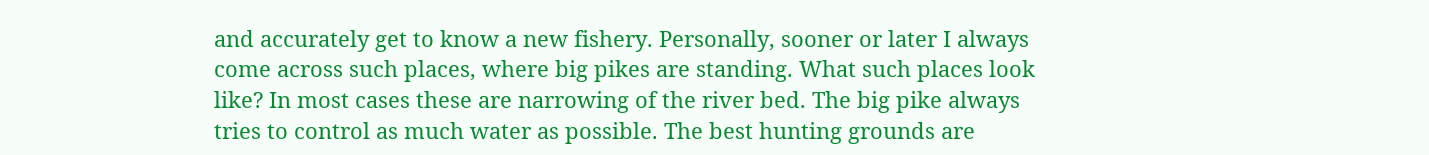and accurately get to know a new fishery. Personally, sooner or later I always come across such places, where big pikes are standing. What such places look like? In most cases these are narrowing of the river bed. The big pike always tries to control as much water as possible. The best hunting grounds are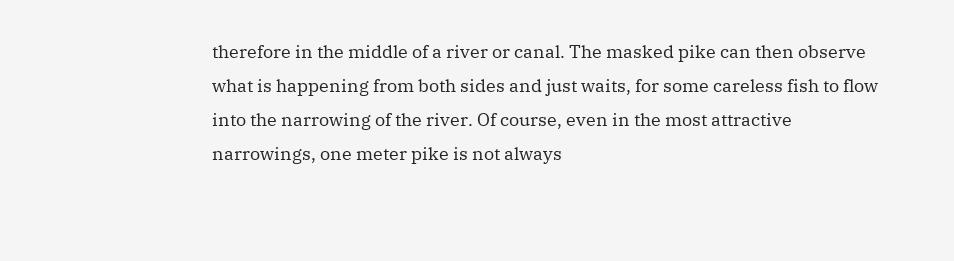therefore in the middle of a river or canal. The masked pike can then observe what is happening from both sides and just waits, for some careless fish to flow into the narrowing of the river. Of course, even in the most attractive narrowings, one meter pike is not always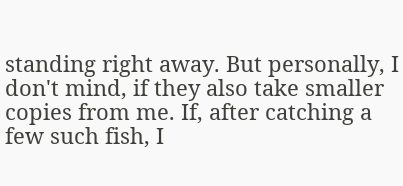standing right away. But personally, I don't mind, if they also take smaller copies from me. If, after catching a few such fish, I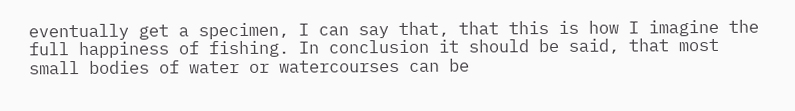eventually get a specimen, I can say that, that this is how I imagine the full happiness of fishing. In conclusion it should be said, that most small bodies of water or watercourses can be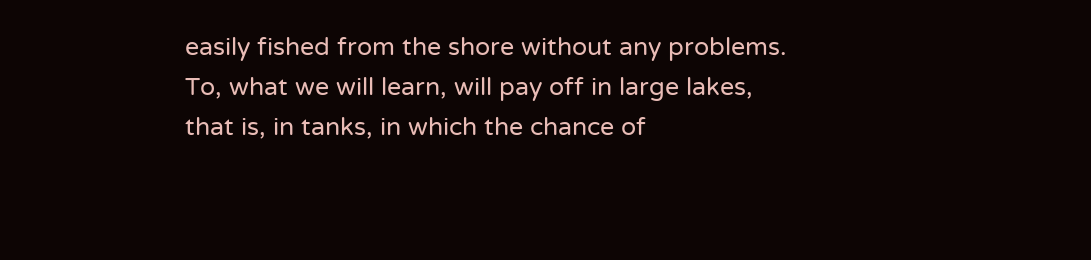easily fished from the shore without any problems. To, what we will learn, will pay off in large lakes, that is, in tanks, in which the chance of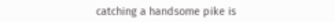catching a handsome pike is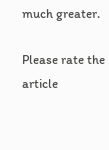much greater.

Please rate the article